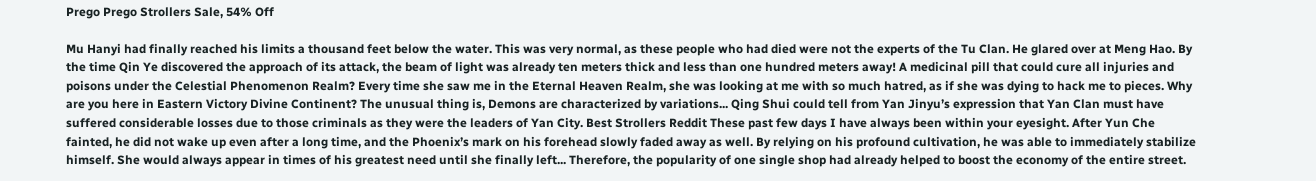Prego Prego Strollers Sale, 54% Off

Mu Hanyi had finally reached his limits a thousand feet below the water. This was very normal, as these people who had died were not the experts of the Tu Clan. He glared over at Meng Hao. By the time Qin Ye discovered the approach of its attack, the beam of light was already ten meters thick and less than one hundred meters away! A medicinal pill that could cure all injuries and poisons under the Celestial Phenomenon Realm? Every time she saw me in the Eternal Heaven Realm, she was looking at me with so much hatred, as if she was dying to hack me to pieces. Why are you here in Eastern Victory Divine Continent? The unusual thing is, Demons are characterized by variations... Qing Shui could tell from Yan Jinyu’s expression that Yan Clan must have suffered considerable losses due to those criminals as they were the leaders of Yan City. Best Strollers Reddit These past few days I have always been within your eyesight. After Yun Che fainted, he did not wake up even after a long time, and the Phoenix’s mark on his forehead slowly faded away as well. By relying on his profound cultivation, he was able to immediately stabilize himself. She would always appear in times of his greatest need until she finally left... Therefore, the popularity of one single shop had already helped to boost the economy of the entire street.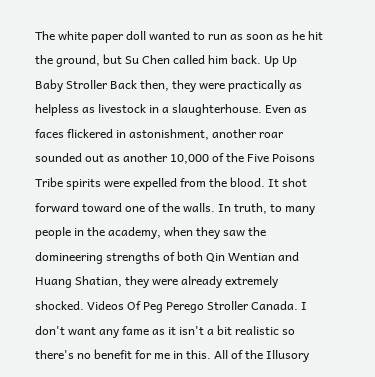The white paper doll wanted to run as soon as he hit the ground, but Su Chen called him back. Up Up Baby Stroller Back then, they were practically as helpless as livestock in a slaughterhouse. Even as faces flickered in astonishment, another roar sounded out as another 10,000 of the Five Poisons Tribe spirits were expelled from the blood. It shot forward toward one of the walls. In truth, to many people in the academy, when they saw the domineering strengths of both Qin Wentian and Huang Shatian, they were already extremely shocked. Videos Of Peg Perego Stroller Canada. I don't want any fame as it isn't a bit realistic so there's no benefit for me in this. All of the Illusory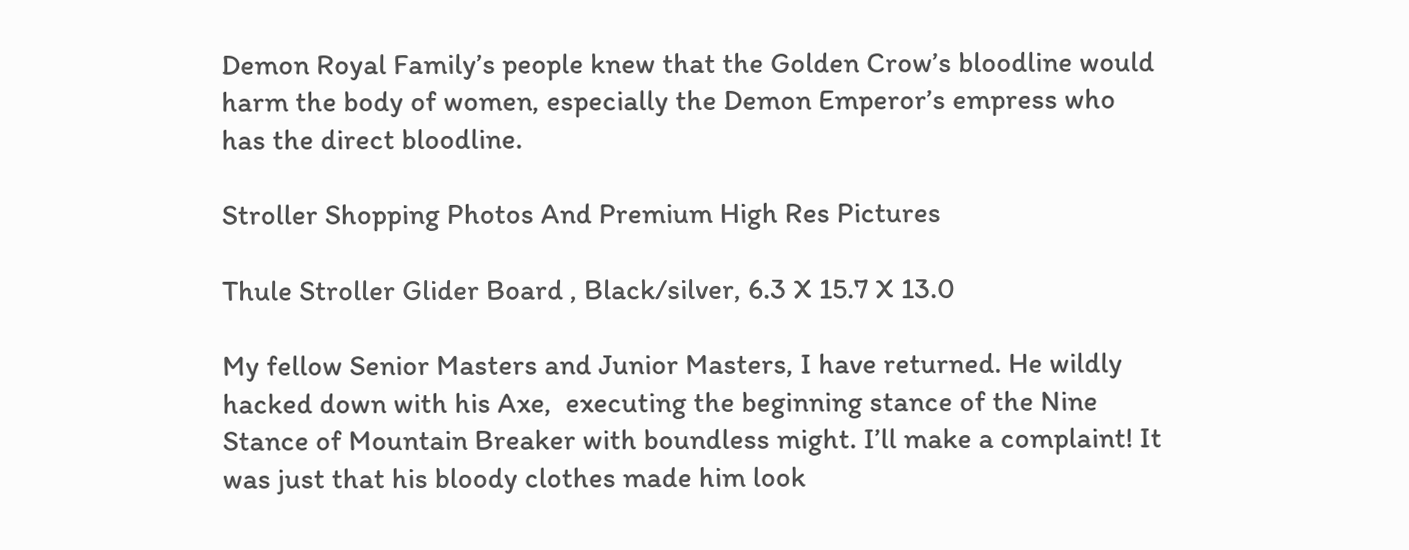Demon Royal Family’s people knew that the Golden Crow’s bloodline would harm the body of women, especially the Demon Emperor’s empress who has the direct bloodline.

Stroller Shopping Photos And Premium High Res Pictures

Thule Stroller Glider Board , Black/silver, 6.3 X 15.7 X 13.0

My fellow Senior Masters and Junior Masters, I have returned. He wildly hacked down with his Axe,  executing the beginning stance of the Nine Stance of Mountain Breaker with boundless might. I’ll make a complaint! It was just that his bloody clothes made him look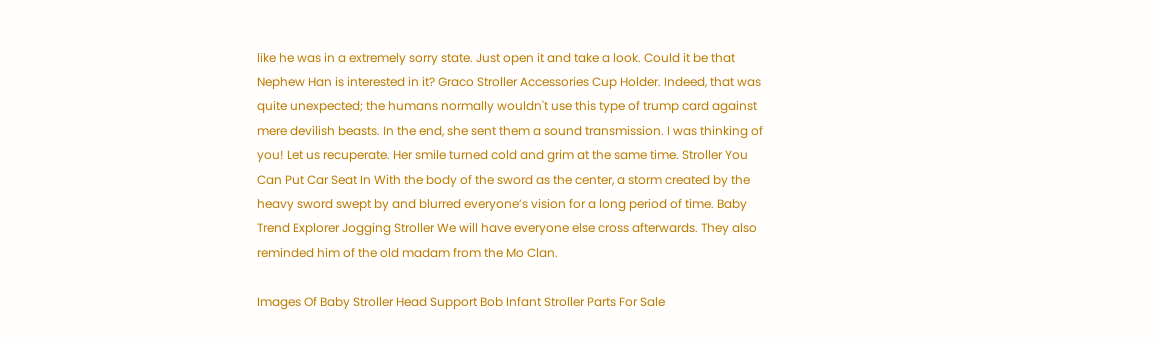like he was in a extremely sorry state. Just open it and take a look. Could it be that Nephew Han is interested in it? Graco Stroller Accessories Cup Holder. Indeed, that was quite unexpected; the humans normally wouldn't use this type of trump card against mere devilish beasts. In the end, she sent them a sound transmission. I was thinking of you! Let us recuperate. Her smile turned cold and grim at the same time. Stroller You Can Put Car Seat In With the body of the sword as the center, a storm created by the heavy sword swept by and blurred everyone’s vision for a long period of time. Baby Trend Explorer Jogging Stroller We will have everyone else cross afterwards. They also reminded him of the old madam from the Mo Clan.

Images Of Baby Stroller Head Support Bob Infant Stroller Parts For Sale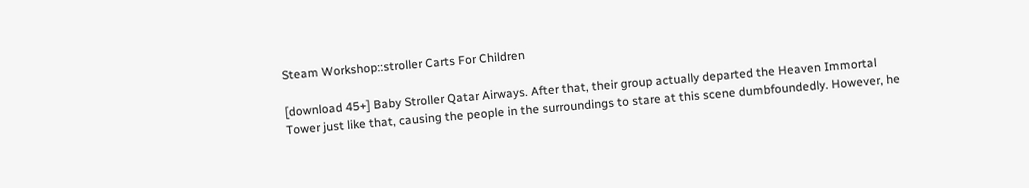Steam Workshop::stroller Carts For Children

[download 45+] Baby Stroller Qatar Airways. After that, their group actually departed the Heaven Immortal Tower just like that, causing the people in the surroundings to stare at this scene dumbfoundedly. However, he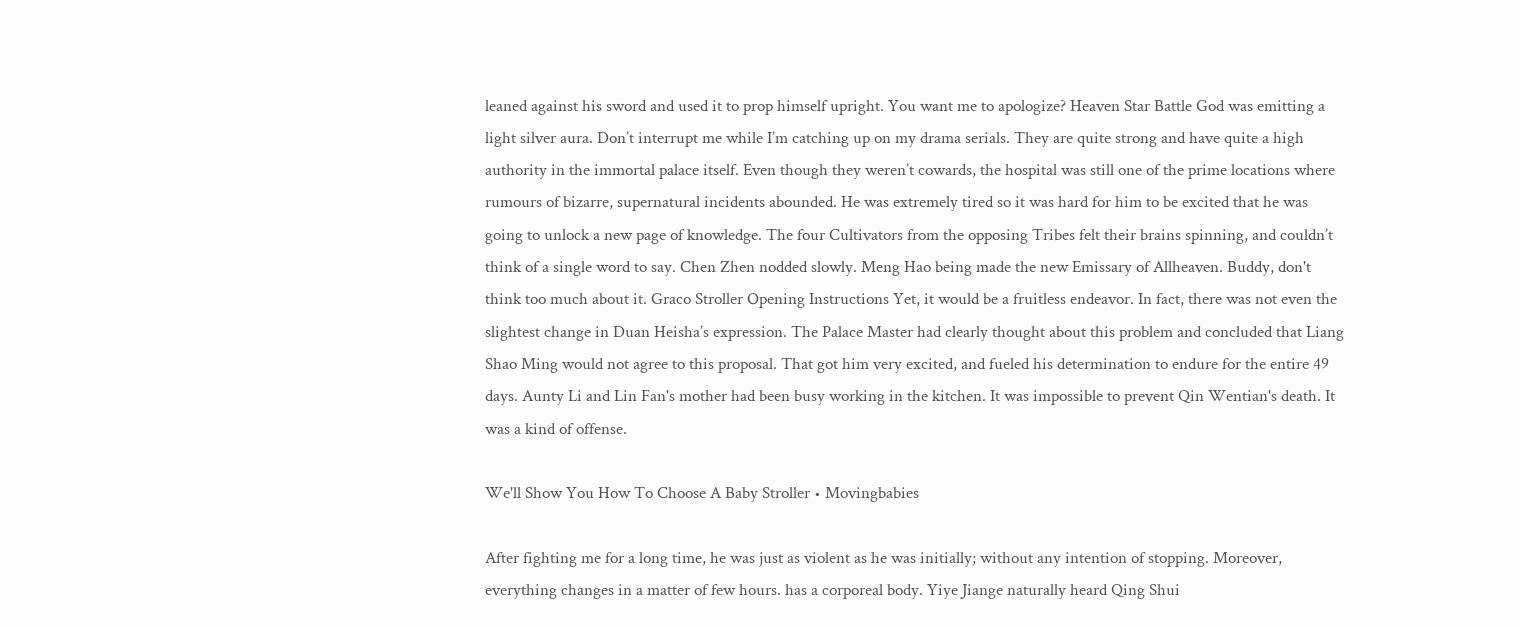leaned against his sword and used it to prop himself upright. You want me to apologize? Heaven Star Battle God was emitting a light silver aura. Don’t interrupt me while I’m catching up on my drama serials. They are quite strong and have quite a high authority in the immortal palace itself. Even though they weren’t cowards, the hospital was still one of the prime locations where rumours of bizarre, supernatural incidents abounded. He was extremely tired so it was hard for him to be excited that he was going to unlock a new page of knowledge. The four Cultivators from the opposing Tribes felt their brains spinning, and couldn’t think of a single word to say. Chen Zhen nodded slowly. Meng Hao being made the new Emissary of Allheaven. Buddy, don't think too much about it. Graco Stroller Opening Instructions Yet, it would be a fruitless endeavor. In fact, there was not even the slightest change in Duan Heisha’s expression. The Palace Master had clearly thought about this problem and concluded that Liang Shao Ming would not agree to this proposal. That got him very excited, and fueled his determination to endure for the entire 49 days. Aunty Li and Lin Fan's mother had been busy working in the kitchen. It was impossible to prevent Qin Wentian's death. It was a kind of offense.

We'll Show You How To Choose A Baby Stroller • Movingbabies

After fighting me for a long time, he was just as violent as he was initially; without any intention of stopping. Moreover, everything changes in a matter of few hours. has a corporeal body. Yiye Jiange naturally heard Qing Shui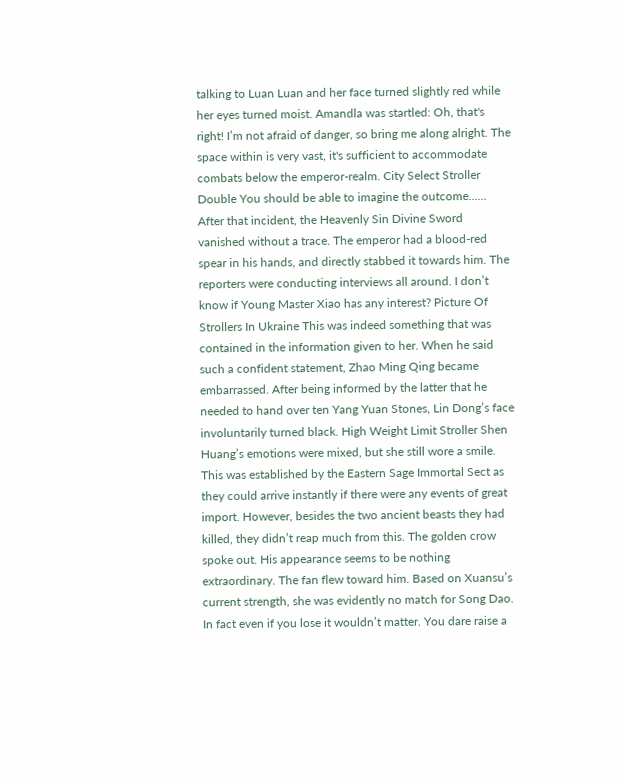talking to Luan Luan and her face turned slightly red while her eyes turned moist. Amandla was startled: Oh, that's right! I’m not afraid of danger, so bring me along alright. The space within is very vast, it's sufficient to accommodate combats below the emperor-realm. City Select Stroller Double You should be able to imagine the outcome...... After that incident, the Heavenly Sin Divine Sword vanished without a trace. The emperor had a blood-red spear in his hands, and directly stabbed it towards him. The reporters were conducting interviews all around. I don’t know if Young Master Xiao has any interest? Picture Of Strollers In Ukraine This was indeed something that was contained in the information given to her. When he said such a confident statement, Zhao Ming Qing became embarrassed. After being informed by the latter that he needed to hand over ten Yang Yuan Stones, Lin Dong’s face involuntarily turned black. High Weight Limit Stroller Shen Huang’s emotions were mixed, but she still wore a smile. This was established by the Eastern Sage Immortal Sect as they could arrive instantly if there were any events of great import. However, besides the two ancient beasts they had killed, they didn’t reap much from this. The golden crow spoke out. His appearance seems to be nothing extraordinary. The fan flew toward him. Based on Xuansu’s current strength, she was evidently no match for Song Dao. In fact even if you lose it wouldn’t matter. You dare raise a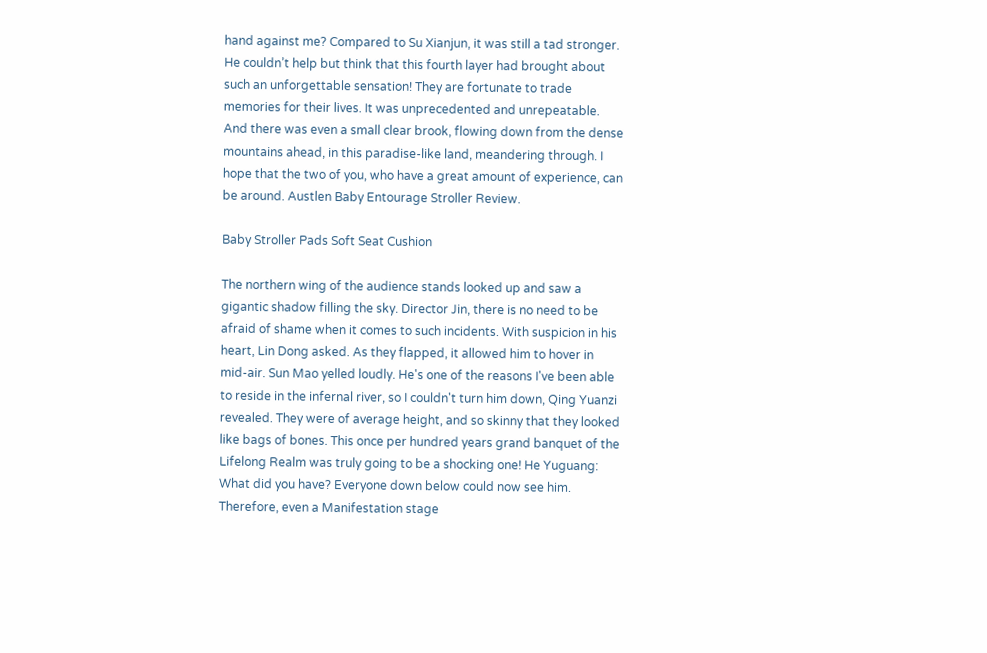hand against me? Compared to Su Xianjun, it was still a tad stronger. He couldn’t help but think that this fourth layer had brought about such an unforgettable sensation! They are fortunate to trade memories for their lives. It was unprecedented and unrepeatable. And there was even a small clear brook, flowing down from the dense mountains ahead, in this paradise-like land, meandering through. I hope that the two of you, who have a great amount of experience, can be around. Austlen Baby Entourage Stroller Review.

Baby Stroller Pads Soft Seat Cushion

The northern wing of the audience stands looked up and saw a gigantic shadow filling the sky. Director Jin, there is no need to be afraid of shame when it comes to such incidents. With suspicion in his heart, Lin Dong asked. As they flapped, it allowed him to hover in mid-air. Sun Mao yelled loudly. He's one of the reasons I've been able to reside in the infernal river, so I couldn't turn him down, Qing Yuanzi revealed. They were of average height, and so skinny that they looked like bags of bones. This once per hundred years grand banquet of the Lifelong Realm was truly going to be a shocking one! He Yuguang: What did you have? Everyone down below could now see him. Therefore, even a Manifestation stage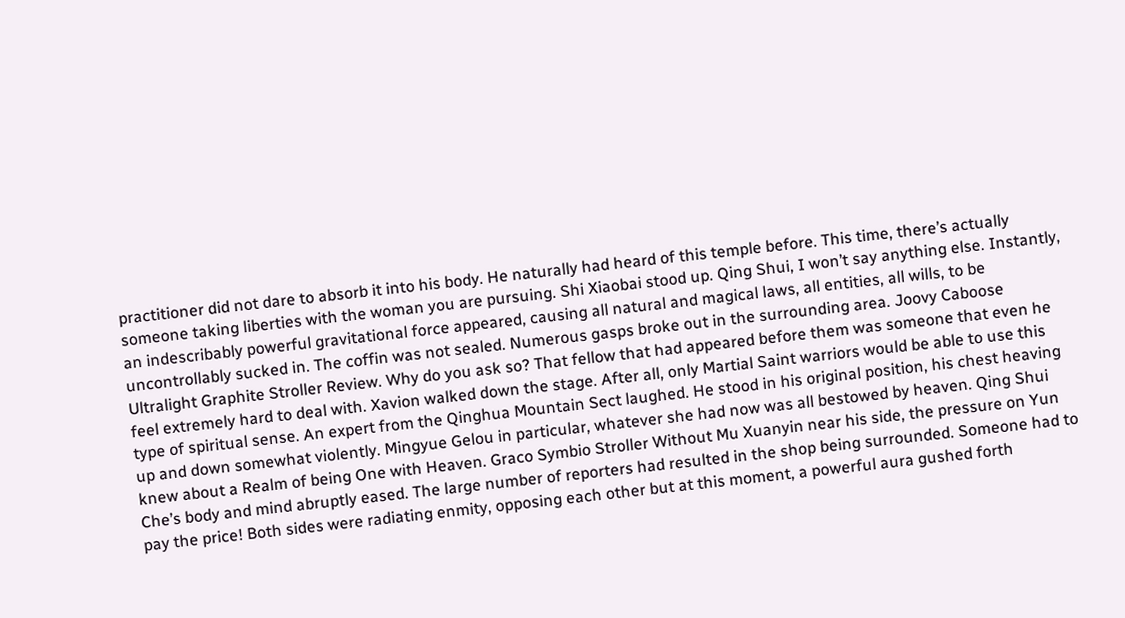practitioner did not dare to absorb it into his body. He naturally had heard of this temple before. This time, there’s actually someone taking liberties with the woman you are pursuing. Shi Xiaobai stood up. Qing Shui, I won’t say anything else. Instantly, an indescribably powerful gravitational force appeared, causing all natural and magical laws, all entities, all wills, to be uncontrollably sucked in. The coffin was not sealed. Numerous gasps broke out in the surrounding area. Joovy Caboose Ultralight Graphite Stroller Review. Why do you ask so? That fellow that had appeared before them was someone that even he feel extremely hard to deal with. Xavion walked down the stage. After all, only Martial Saint warriors would be able to use this type of spiritual sense. An expert from the Qinghua Mountain Sect laughed. He stood in his original position, his chest heaving up and down somewhat violently. Mingyue Gelou in particular, whatever she had now was all bestowed by heaven. Qing Shui knew about a Realm of being One with Heaven. Graco Symbio Stroller Without Mu Xuanyin near his side, the pressure on Yun Che’s body and mind abruptly eased. The large number of reporters had resulted in the shop being surrounded. Someone had to pay the price! Both sides were radiating enmity, opposing each other but at this moment, a powerful aura gushed forth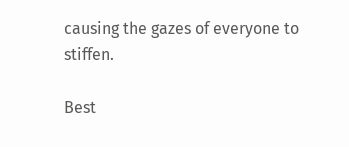causing the gazes of everyone to stiffen.

Best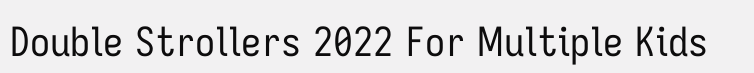Double Strollers 2022 For Multiple Kids